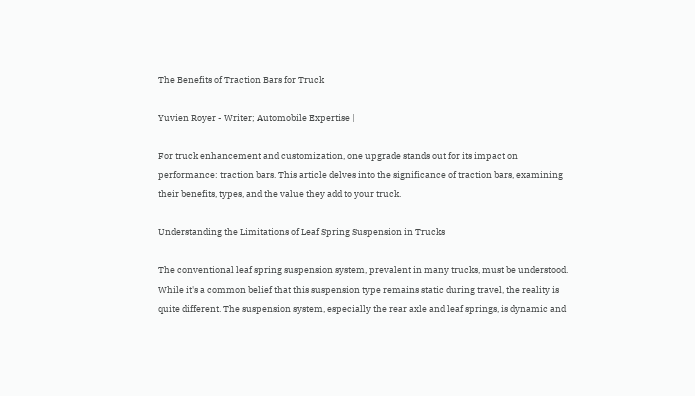The Benefits of Traction Bars for Truck

Yuvien Royer - Writer; Automobile Expertise |

For truck enhancement and customization, one upgrade stands out for its impact on performance: traction bars. This article delves into the significance of traction bars, examining their benefits, types, and the value they add to your truck.

Understanding the Limitations of Leaf Spring Suspension in Trucks

The conventional leaf spring suspension system, prevalent in many trucks, must be understood. While it's a common belief that this suspension type remains static during travel, the reality is quite different. The suspension system, especially the rear axle and leaf springs, is dynamic and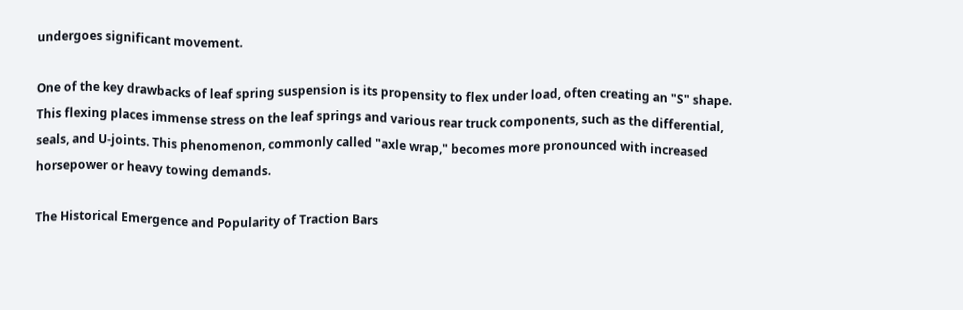undergoes significant movement.

One of the key drawbacks of leaf spring suspension is its propensity to flex under load, often creating an "S" shape. This flexing places immense stress on the leaf springs and various rear truck components, such as the differential, seals, and U-joints. This phenomenon, commonly called "axle wrap," becomes more pronounced with increased horsepower or heavy towing demands.

The Historical Emergence and Popularity of Traction Bars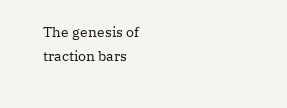The genesis of traction bars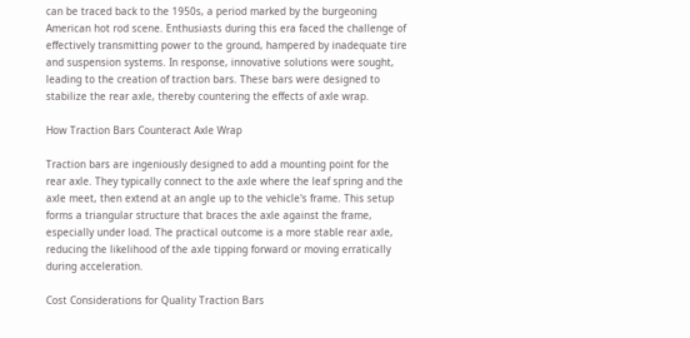can be traced back to the 1950s, a period marked by the burgeoning American hot rod scene. Enthusiasts during this era faced the challenge of effectively transmitting power to the ground, hampered by inadequate tire and suspension systems. In response, innovative solutions were sought, leading to the creation of traction bars. These bars were designed to stabilize the rear axle, thereby countering the effects of axle wrap.

How Traction Bars Counteract Axle Wrap

Traction bars are ingeniously designed to add a mounting point for the rear axle. They typically connect to the axle where the leaf spring and the axle meet, then extend at an angle up to the vehicle's frame. This setup forms a triangular structure that braces the axle against the frame, especially under load. The practical outcome is a more stable rear axle, reducing the likelihood of the axle tipping forward or moving erratically during acceleration.

Cost Considerations for Quality Traction Bars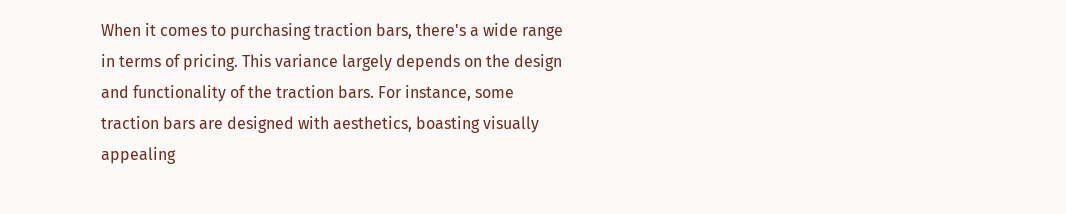When it comes to purchasing traction bars, there's a wide range in terms of pricing. This variance largely depends on the design and functionality of the traction bars. For instance, some traction bars are designed with aesthetics, boasting visually appealing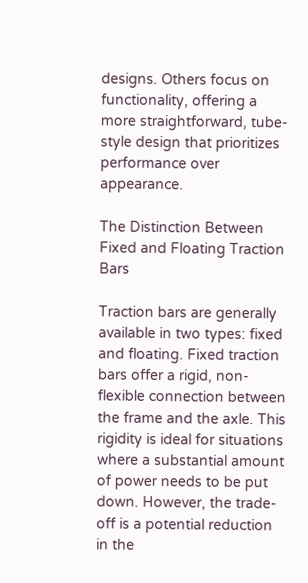designs. Others focus on functionality, offering a more straightforward, tube-style design that prioritizes performance over appearance.

The Distinction Between Fixed and Floating Traction Bars

Traction bars are generally available in two types: fixed and floating. Fixed traction bars offer a rigid, non-flexible connection between the frame and the axle. This rigidity is ideal for situations where a substantial amount of power needs to be put down. However, the trade-off is a potential reduction in the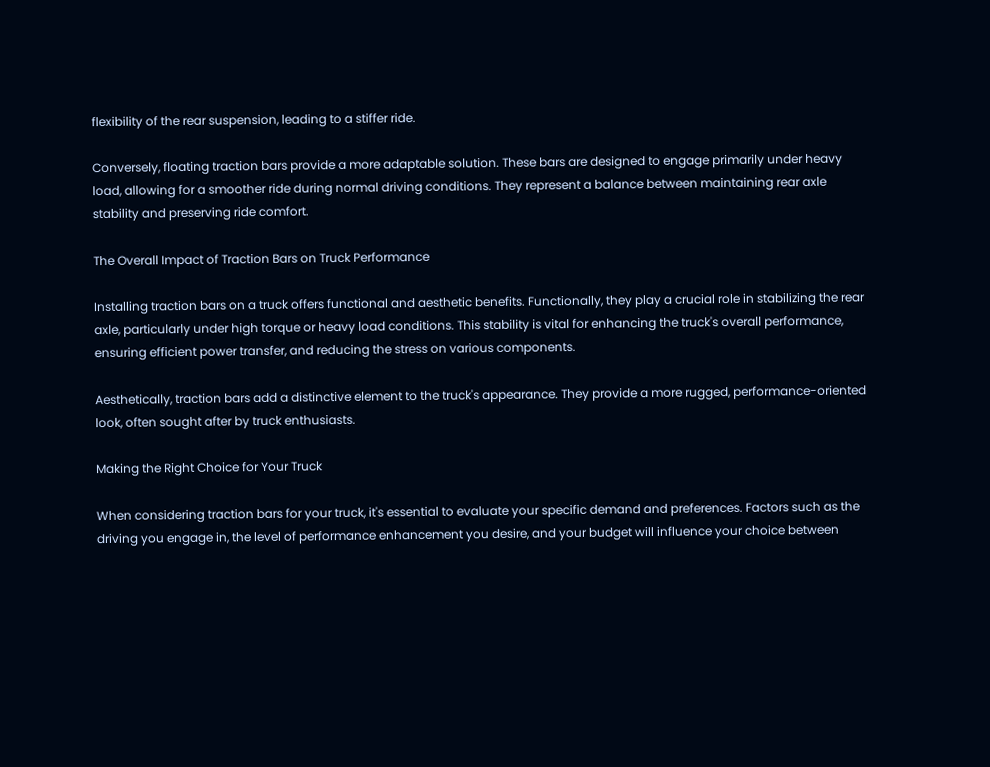flexibility of the rear suspension, leading to a stiffer ride.

Conversely, floating traction bars provide a more adaptable solution. These bars are designed to engage primarily under heavy load, allowing for a smoother ride during normal driving conditions. They represent a balance between maintaining rear axle stability and preserving ride comfort.

The Overall Impact of Traction Bars on Truck Performance

Installing traction bars on a truck offers functional and aesthetic benefits. Functionally, they play a crucial role in stabilizing the rear axle, particularly under high torque or heavy load conditions. This stability is vital for enhancing the truck's overall performance, ensuring efficient power transfer, and reducing the stress on various components.

Aesthetically, traction bars add a distinctive element to the truck's appearance. They provide a more rugged, performance-oriented look, often sought after by truck enthusiasts.

Making the Right Choice for Your Truck

When considering traction bars for your truck, it's essential to evaluate your specific demand and preferences. Factors such as the driving you engage in, the level of performance enhancement you desire, and your budget will influence your choice between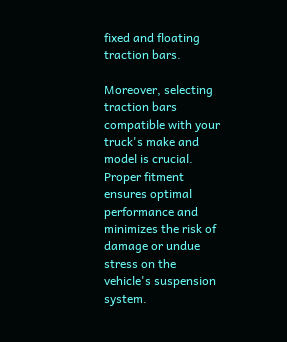fixed and floating traction bars.

Moreover, selecting traction bars compatible with your truck's make and model is crucial. Proper fitment ensures optimal performance and minimizes the risk of damage or undue stress on the vehicle's suspension system.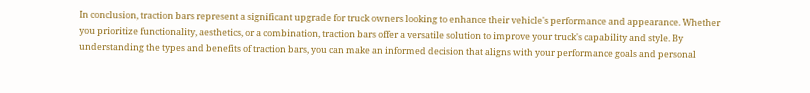In conclusion, traction bars represent a significant upgrade for truck owners looking to enhance their vehicle's performance and appearance. Whether you prioritize functionality, aesthetics, or a combination, traction bars offer a versatile solution to improve your truck's capability and style. By understanding the types and benefits of traction bars, you can make an informed decision that aligns with your performance goals and personal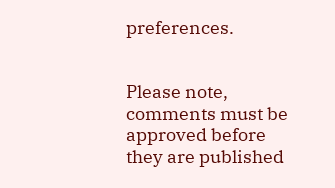preferences.


Please note, comments must be approved before they are published